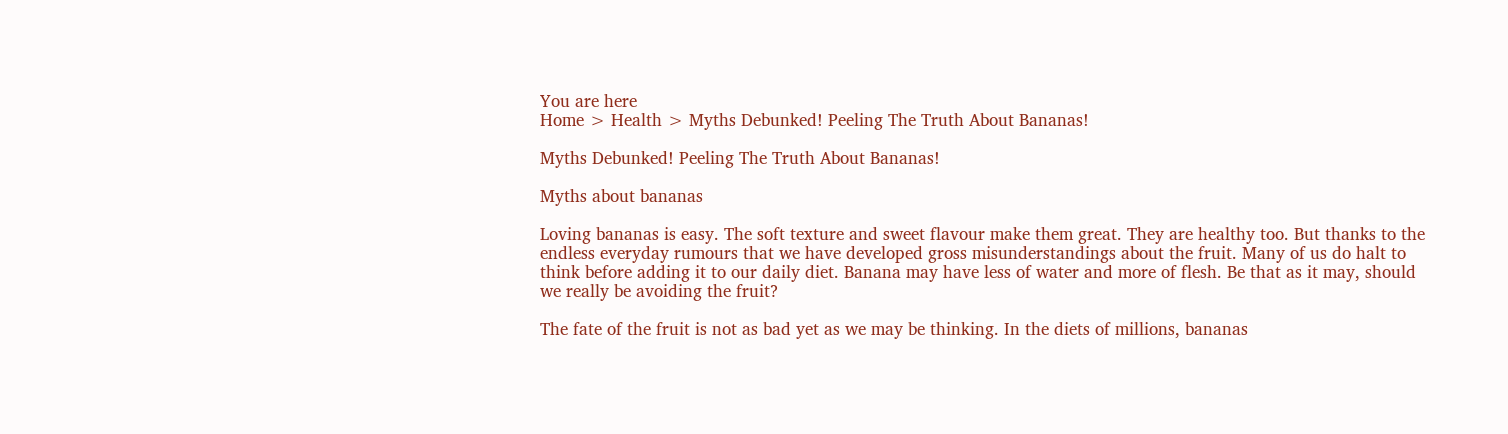You are here
Home > Health > Myths Debunked! Peeling The Truth About Bananas!

Myths Debunked! Peeling The Truth About Bananas!

Myths about bananas

Loving bananas is easy. The soft texture and sweet flavour make them great. They are healthy too. But thanks to the endless everyday rumours that we have developed gross misunderstandings about the fruit. Many of us do halt to think before adding it to our daily diet. Banana may have less of water and more of flesh. Be that as it may, should we really be avoiding the fruit?

The fate of the fruit is not as bad yet as we may be thinking. In the diets of millions, bananas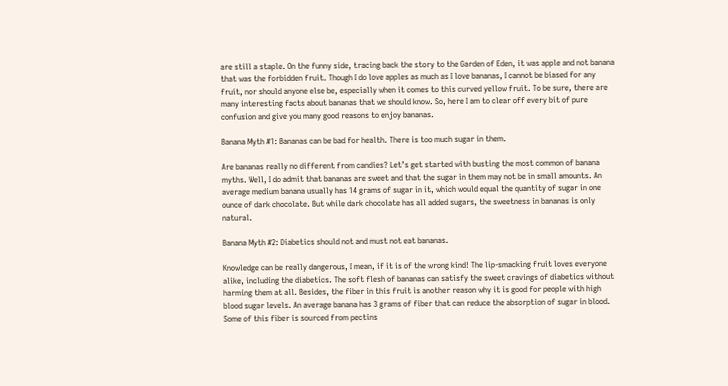are still a staple. On the funny side, tracing back the story to the Garden of Eden, it was apple and not banana that was the forbidden fruit. Though I do love apples as much as I love bananas, I cannot be biased for any fruit, nor should anyone else be, especially when it comes to this curved yellow fruit. To be sure, there are many interesting facts about bananas that we should know. So, here I am to clear off every bit of pure confusion and give you many good reasons to enjoy bananas.

Banana Myth #1: Bananas can be bad for health. There is too much sugar in them.

Are bananas really no different from candies? Let’s get started with busting the most common of banana myths. Well, I do admit that bananas are sweet and that the sugar in them may not be in small amounts. An average medium banana usually has 14 grams of sugar in it, which would equal the quantity of sugar in one ounce of dark chocolate. But while dark chocolate has all added sugars, the sweetness in bananas is only natural.

Banana Myth #2: Diabetics should not and must not eat bananas.

Knowledge can be really dangerous, I mean, if it is of the wrong kind! The lip-smacking fruit loves everyone alike, including the diabetics. The soft flesh of bananas can satisfy the sweet cravings of diabetics without harming them at all. Besides, the fiber in this fruit is another reason why it is good for people with high blood sugar levels. An average banana has 3 grams of fiber that can reduce the absorption of sugar in blood. Some of this fiber is sourced from pectins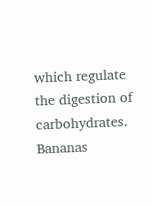which regulate the digestion of carbohydrates. Bananas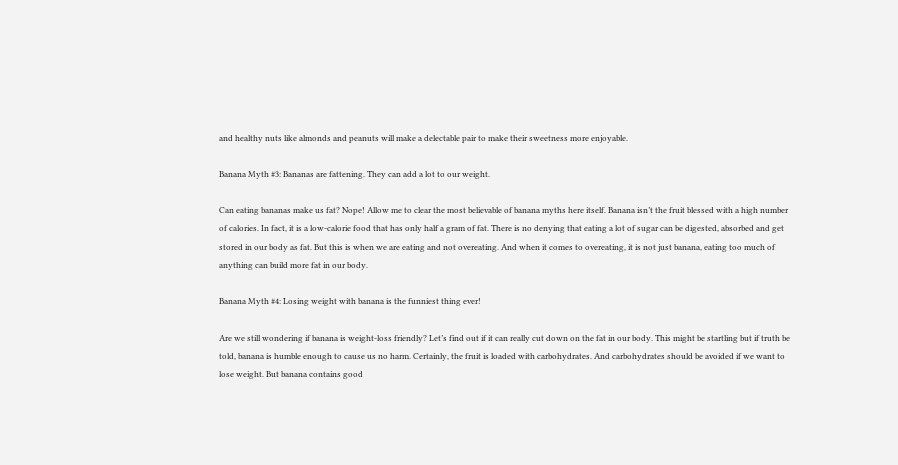and healthy nuts like almonds and peanuts will make a delectable pair to make their sweetness more enjoyable.

Banana Myth #3: Bananas are fattening. They can add a lot to our weight.

Can eating bananas make us fat? Nope! Allow me to clear the most believable of banana myths here itself. Banana isn’t the fruit blessed with a high number of calories. In fact, it is a low-calorie food that has only half a gram of fat. There is no denying that eating a lot of sugar can be digested, absorbed and get stored in our body as fat. But this is when we are eating and not overeating. And when it comes to overeating, it is not just banana, eating too much of anything can build more fat in our body.

Banana Myth #4: Losing weight with banana is the funniest thing ever!

Are we still wondering if banana is weight-loss friendly? Let’s find out if it can really cut down on the fat in our body. This might be startling but if truth be told, banana is humble enough to cause us no harm. Certainly, the fruit is loaded with carbohydrates. And carbohydrates should be avoided if we want to lose weight. But banana contains good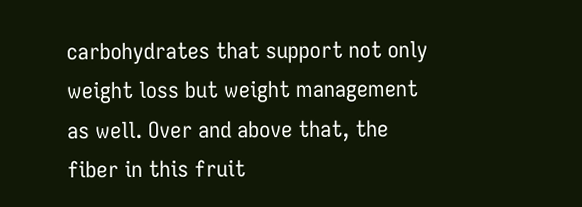carbohydrates that support not only weight loss but weight management as well. Over and above that, the fiber in this fruit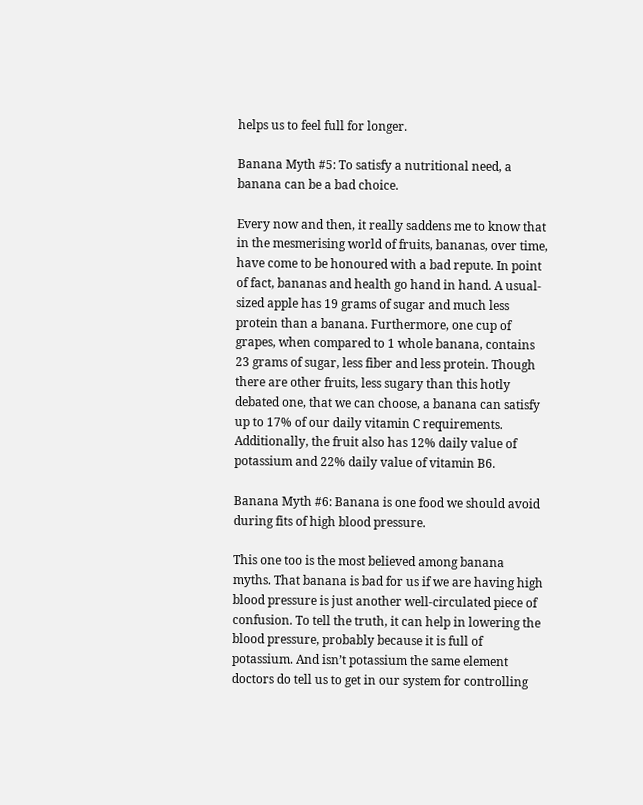helps us to feel full for longer.

Banana Myth #5: To satisfy a nutritional need, a banana can be a bad choice.

Every now and then, it really saddens me to know that in the mesmerising world of fruits, bananas, over time, have come to be honoured with a bad repute. In point of fact, bananas and health go hand in hand. A usual-sized apple has 19 grams of sugar and much less protein than a banana. Furthermore, one cup of grapes, when compared to 1 whole banana, contains 23 grams of sugar, less fiber and less protein. Though there are other fruits, less sugary than this hotly debated one, that we can choose, a banana can satisfy up to 17% of our daily vitamin C requirements. Additionally, the fruit also has 12% daily value of potassium and 22% daily value of vitamin B6.

Banana Myth #6: Banana is one food we should avoid during fits of high blood pressure.

This one too is the most believed among banana myths. That banana is bad for us if we are having high blood pressure is just another well-circulated piece of confusion. To tell the truth, it can help in lowering the blood pressure, probably because it is full of potassium. And isn’t potassium the same element doctors do tell us to get in our system for controlling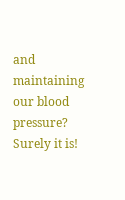and maintaining our blood pressure? Surely it is!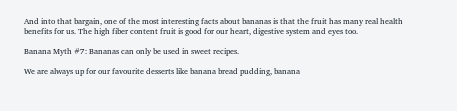And into that bargain, one of the most interesting facts about bananas is that the fruit has many real health benefits for us. The high fiber content fruit is good for our heart, digestive system and eyes too.

Banana Myth #7: Bananas can only be used in sweet recipes.

We are always up for our favourite desserts like banana bread pudding, banana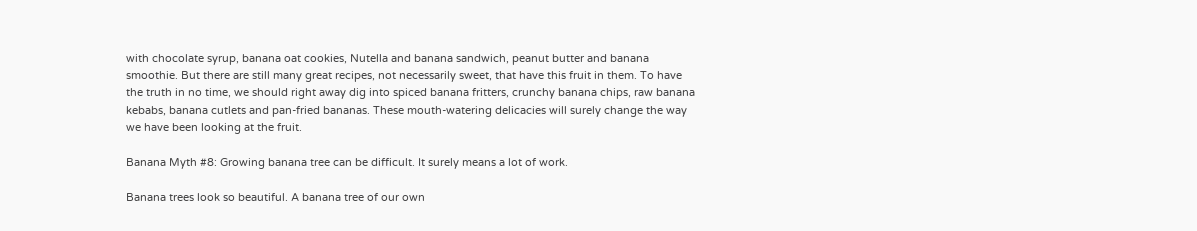with chocolate syrup, banana oat cookies, Nutella and banana sandwich, peanut butter and banana smoothie. But there are still many great recipes, not necessarily sweet, that have this fruit in them. To have the truth in no time, we should right away dig into spiced banana fritters, crunchy banana chips, raw banana kebabs, banana cutlets and pan-fried bananas. These mouth-watering delicacies will surely change the way we have been looking at the fruit.

Banana Myth #8: Growing banana tree can be difficult. It surely means a lot of work.

Banana trees look so beautiful. A banana tree of our own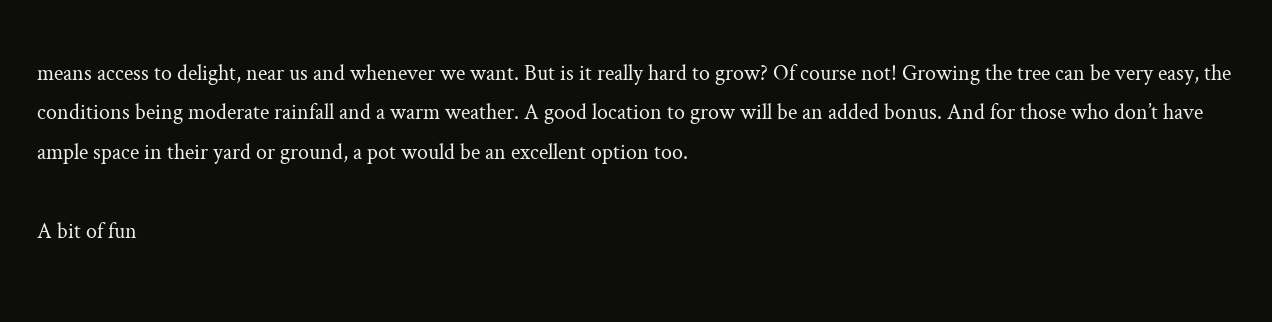means access to delight, near us and whenever we want. But is it really hard to grow? Of course not! Growing the tree can be very easy, the conditions being moderate rainfall and a warm weather. A good location to grow will be an added bonus. And for those who don’t have ample space in their yard or ground, a pot would be an excellent option too.

A bit of fun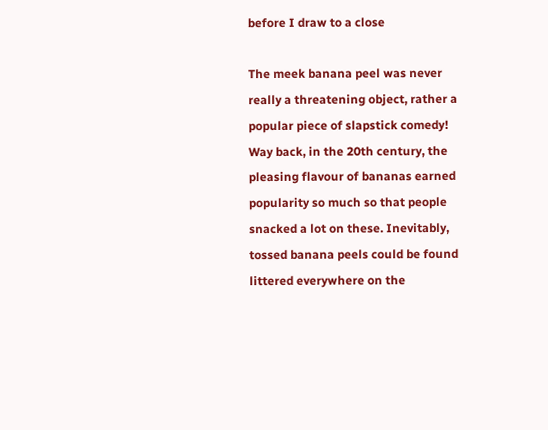before I draw to a close

The meek banana peel was never really a threatening object, rather a popular piece of slapstick comedy! Way back, in the 20th century, the pleasing flavour of bananas earned popularity so much so that people snacked a lot on these. Inevitably, tossed banana peels could be found littered everywhere on the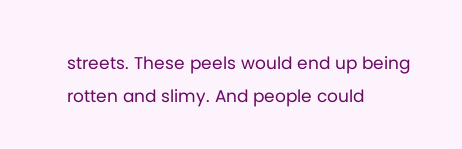streets. These peels would end up being rotten and slimy. And people could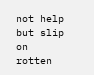not help but slip on rotten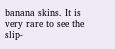banana skins. It is very rare to see the slip-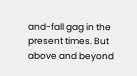and-fall gag in the present times. But above and beyond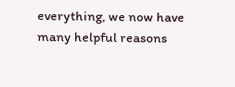everything, we now have many helpful reasons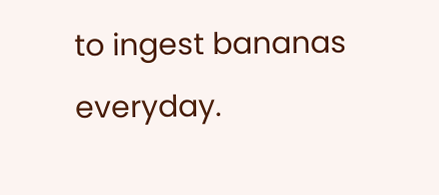to ingest bananas everyday.